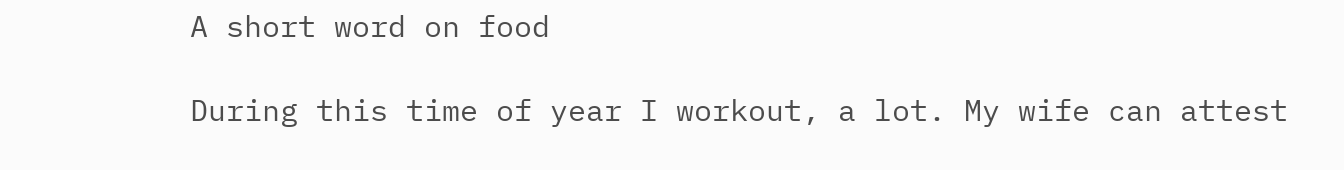A short word on food

During this time of year I workout, a lot. My wife can attest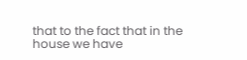that to the fact that in the house we have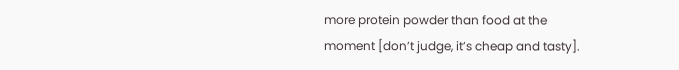more protein powder than food at the moment [don’t judge, it’s cheap and tasty].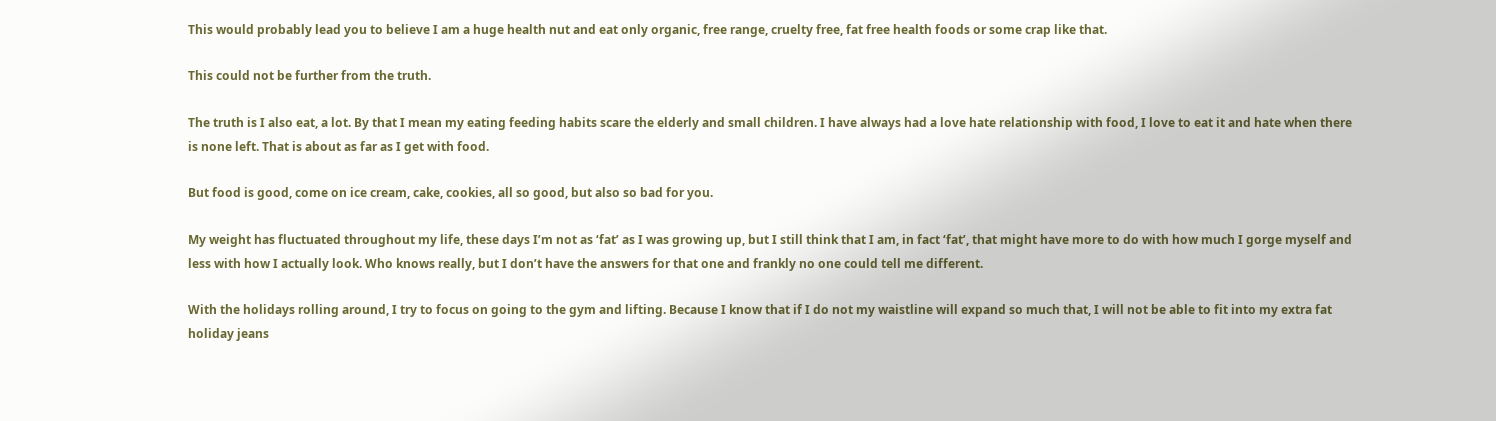This would probably lead you to believe I am a huge health nut and eat only organic, free range, cruelty free, fat free health foods or some crap like that.

This could not be further from the truth.

The truth is I also eat, a lot. By that I mean my eating feeding habits scare the elderly and small children. I have always had a love hate relationship with food, I love to eat it and hate when there is none left. That is about as far as I get with food.

But food is good, come on ice cream, cake, cookies, all so good, but also so bad for you.

My weight has fluctuated throughout my life, these days I’m not as ‘fat’ as I was growing up, but I still think that I am, in fact ‘fat’, that might have more to do with how much I gorge myself and less with how I actually look. Who knows really, but I don’t have the answers for that one and frankly no one could tell me different.

With the holidays rolling around, I try to focus on going to the gym and lifting. Because I know that if I do not my waistline will expand so much that, I will not be able to fit into my extra fat holiday jeans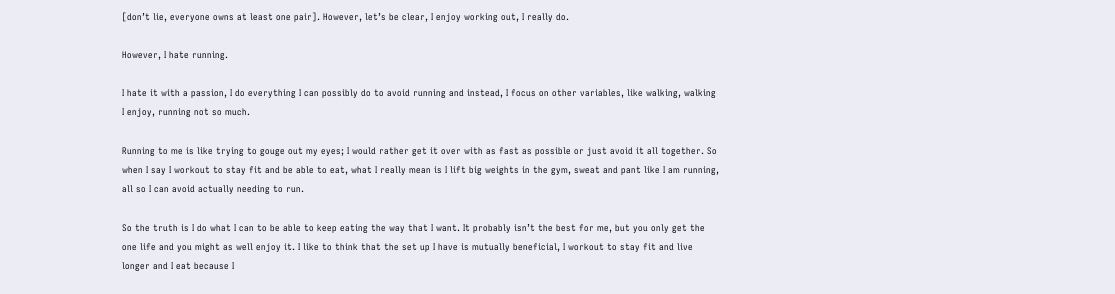[don’t lie, everyone owns at least one pair]. However, let’s be clear, I enjoy working out, I really do.

However, I hate running.

I hate it with a passion, I do everything I can possibly do to avoid running and instead, I focus on other variables, like walking, walking I enjoy, running not so much.

Running to me is like trying to gouge out my eyes; I would rather get it over with as fast as possible or just avoid it all together. So when I say I workout to stay fit and be able to eat, what I really mean is I lift big weights in the gym, sweat and pant like I am running, all so I can avoid actually needing to run.

So the truth is I do what I can to be able to keep eating the way that I want. It probably isn’t the best for me, but you only get the one life and you might as well enjoy it. I like to think that the set up I have is mutually beneficial, I workout to stay fit and live longer and I eat because I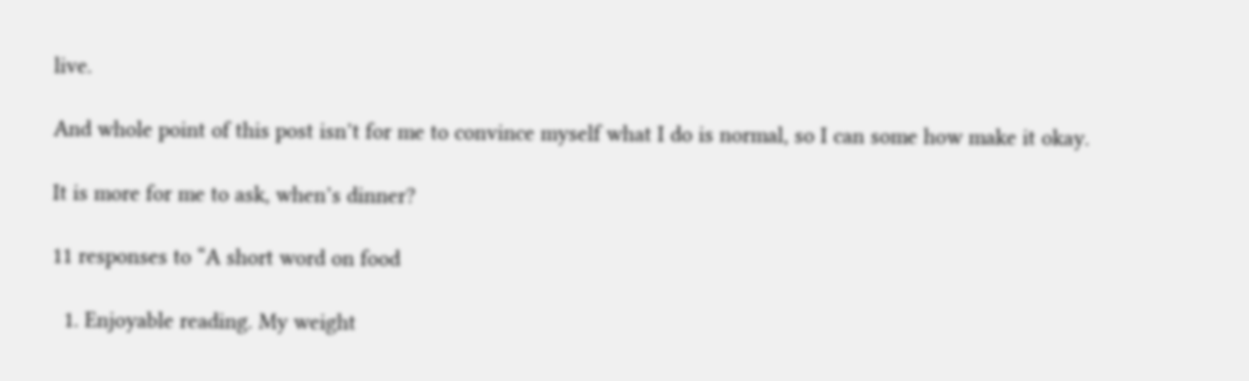live.

And whole point of this post isn’t for me to convince myself what I do is normal, so I can some how make it okay.

It is more for me to ask, when’s dinner?

11 responses to “A short word on food

  1. Enjoyable reading. My weight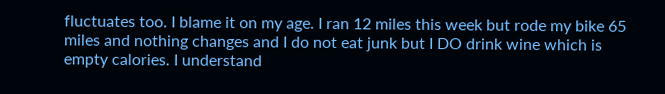fluctuates too. I blame it on my age. I ran 12 miles this week but rode my bike 65 miles and nothing changes and I do not eat junk but I DO drink wine which is empty calories. I understand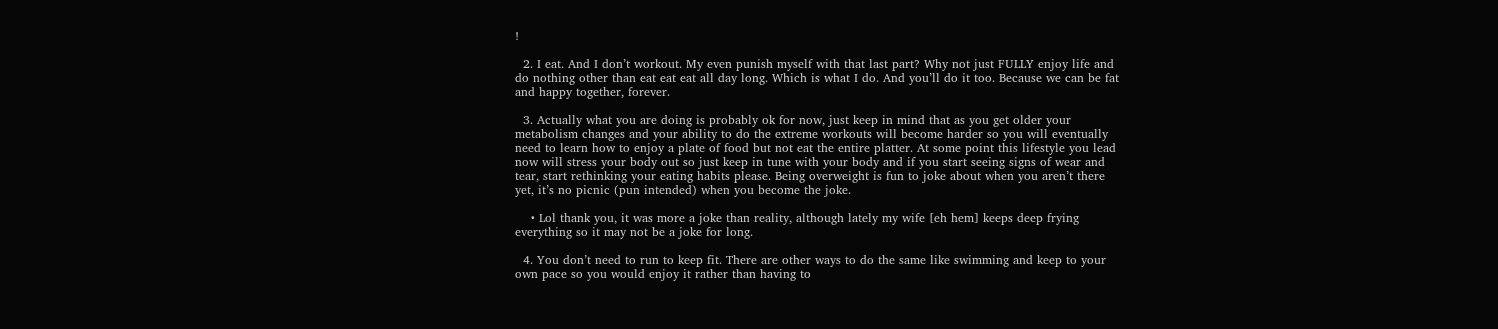!

  2. I eat. And I don’t workout. My even punish myself with that last part? Why not just FULLY enjoy life and do nothing other than eat eat eat all day long. Which is what I do. And you’ll do it too. Because we can be fat and happy together, forever.

  3. Actually what you are doing is probably ok for now, just keep in mind that as you get older your metabolism changes and your ability to do the extreme workouts will become harder so you will eventually need to learn how to enjoy a plate of food but not eat the entire platter. At some point this lifestyle you lead now will stress your body out so just keep in tune with your body and if you start seeing signs of wear and tear, start rethinking your eating habits please. Being overweight is fun to joke about when you aren’t there yet, it’s no picnic (pun intended) when you become the joke.

    • Lol thank you, it was more a joke than reality, although lately my wife [eh hem] keeps deep frying everything so it may not be a joke for long.

  4. You don’t need to run to keep fit. There are other ways to do the same like swimming and keep to your own pace so you would enjoy it rather than having to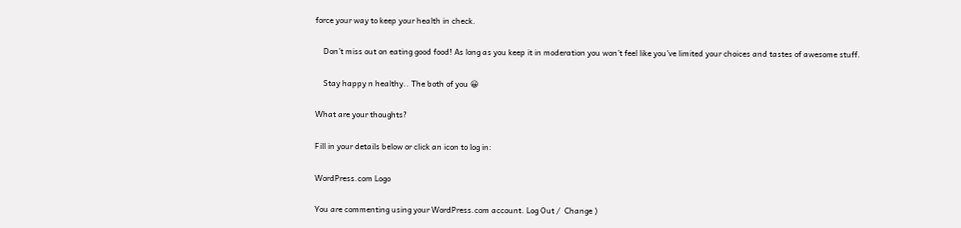force your way to keep your health in check.

    Don’t miss out on eating good food! As long as you keep it in moderation you won’t feel like you’ve limited your choices and tastes of awesome stuff.

    Stay happy n healthy.. The both of you 😀

What are your thoughts?

Fill in your details below or click an icon to log in:

WordPress.com Logo

You are commenting using your WordPress.com account. Log Out /  Change )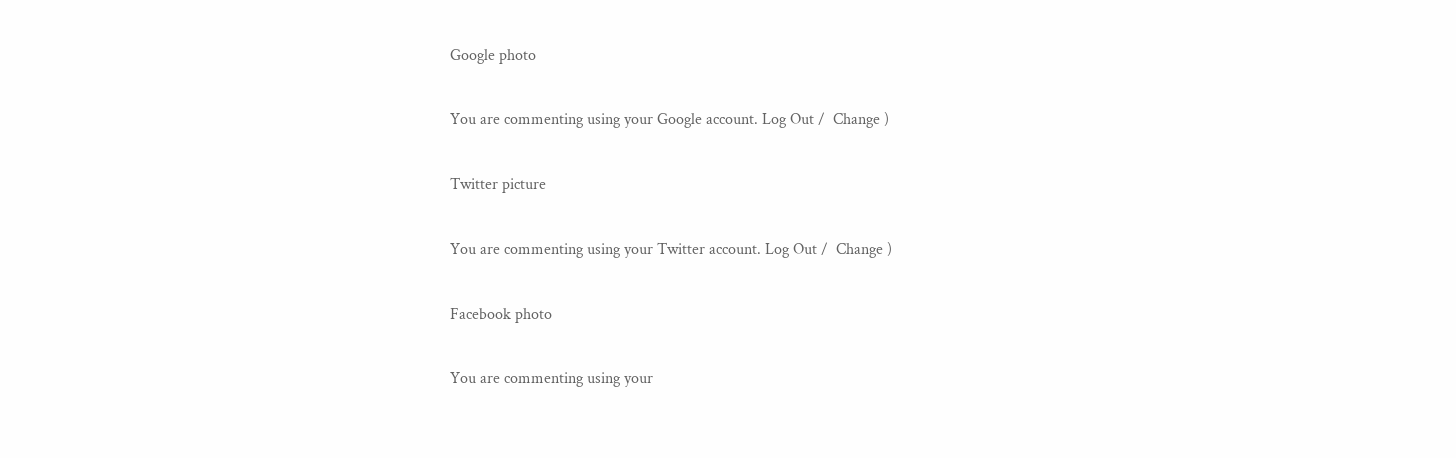Google photo

You are commenting using your Google account. Log Out /  Change )

Twitter picture

You are commenting using your Twitter account. Log Out /  Change )

Facebook photo

You are commenting using your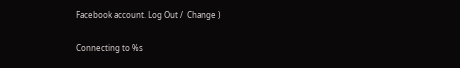Facebook account. Log Out /  Change )

Connecting to %s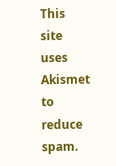This site uses Akismet to reduce spam.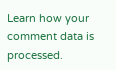Learn how your comment data is processed.